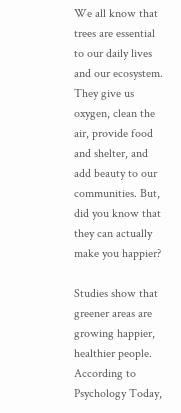We all know that trees are essential to our daily lives and our ecosystem. They give us oxygen, clean the air, provide food and shelter, and add beauty to our communities. But, did you know that they can actually make you happier?

Studies show that greener areas are growing happier, healthier people. According to Psychology Today,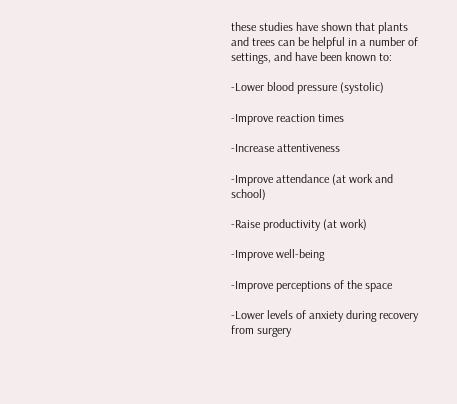these studies have shown that plants and trees can be helpful in a number of settings, and have been known to:

-Lower blood pressure (systolic)

-Improve reaction times

-Increase attentiveness

-Improve attendance (at work and school)

-Raise productivity (at work)

-Improve well-being

-Improve perceptions of the space

-Lower levels of anxiety during recovery from surgery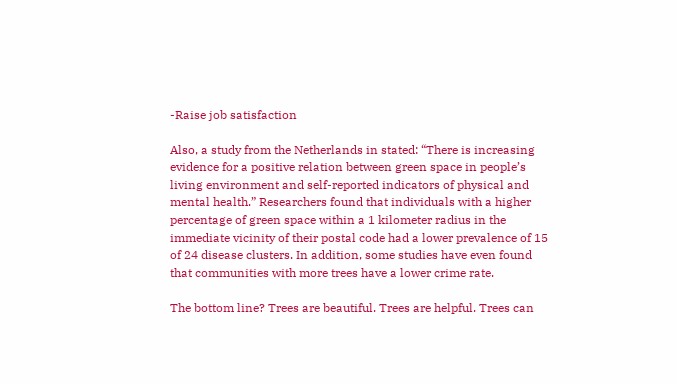-Raise job satisfaction

Also, a study from the Netherlands in stated: “There is increasing evidence for a positive relation between green space in people’s living environment and self-reported indicators of physical and mental health.” Researchers found that individuals with a higher percentage of green space within a 1 kilometer radius in the immediate vicinity of their postal code had a lower prevalence of 15 of 24 disease clusters. In addition, some studies have even found that communities with more trees have a lower crime rate.

The bottom line? Trees are beautiful. Trees are helpful. Trees can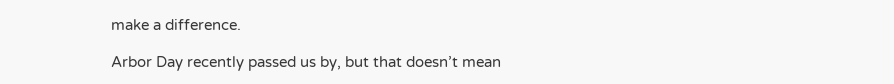make a difference.

Arbor Day recently passed us by, but that doesn’t mean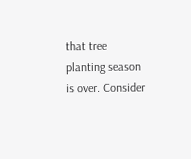that tree planting season is over. Consider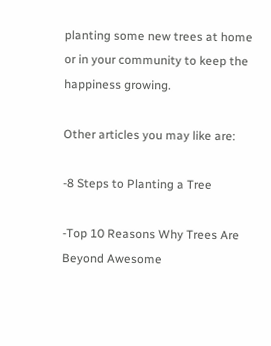planting some new trees at home or in your community to keep the happiness growing.

Other articles you may like are:

-8 Steps to Planting a Tree

-Top 10 Reasons Why Trees Are Beyond Awesome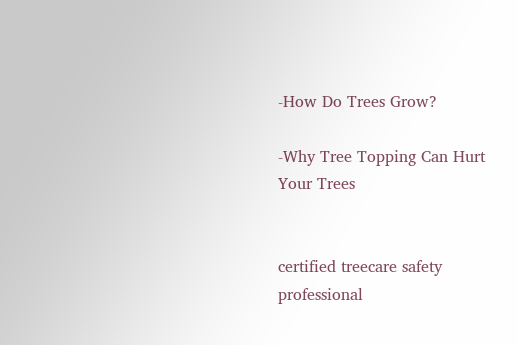-How Do Trees Grow?

-Why Tree Topping Can Hurt Your Trees


certified treecare safety professional